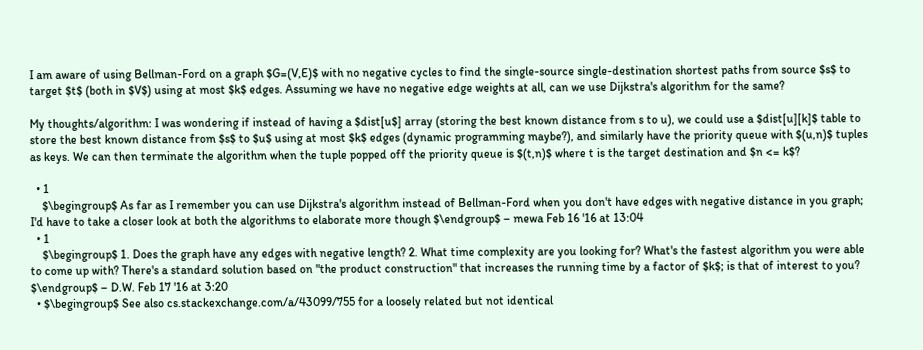I am aware of using Bellman-Ford on a graph $G=(V,E)$ with no negative cycles to find the single-source single-destination shortest paths from source $s$ to target $t$ (both in $V$) using at most $k$ edges. Assuming we have no negative edge weights at all, can we use Dijkstra's algorithm for the same?

My thoughts/algorithm: I was wondering if instead of having a $dist[u$] array (storing the best known distance from s to u), we could use a $dist[u][k]$ table to store the best known distance from $s$ to $u$ using at most $k$ edges (dynamic programming maybe?), and similarly have the priority queue with $(u,n)$ tuples as keys. We can then terminate the algorithm when the tuple popped off the priority queue is $(t,n)$ where t is the target destination and $n <= k$?

  • 1
    $\begingroup$ As far as I remember you can use Dijkstra's algorithm instead of Bellman-Ford when you don't have edges with negative distance in you graph; I'd have to take a closer look at both the algorithms to elaborate more though $\endgroup$ – mewa Feb 16 '16 at 13:04
  • 1
    $\begingroup$ 1. Does the graph have any edges with negative length? 2. What time complexity are you looking for? What's the fastest algorithm you were able to come up with? There's a standard solution based on "the product construction" that increases the running time by a factor of $k$; is that of interest to you? $\endgroup$ – D.W. Feb 17 '16 at 3:20
  • $\begingroup$ See also cs.stackexchange.com/a/43099/755 for a loosely related but not identical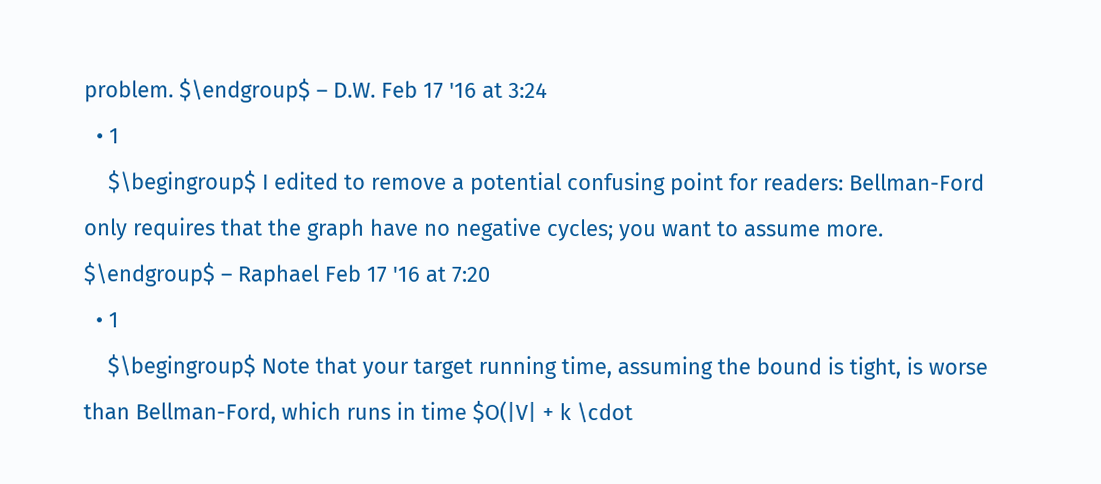problem. $\endgroup$ – D.W. Feb 17 '16 at 3:24
  • 1
    $\begingroup$ I edited to remove a potential confusing point for readers: Bellman-Ford only requires that the graph have no negative cycles; you want to assume more. $\endgroup$ – Raphael Feb 17 '16 at 7:20
  • 1
    $\begingroup$ Note that your target running time, assuming the bound is tight, is worse than Bellman-Ford, which runs in time $O(|V| + k \cdot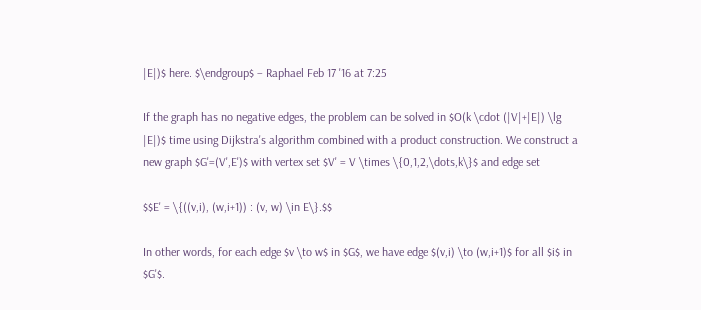|E|)$ here. $\endgroup$ – Raphael Feb 17 '16 at 7:25

If the graph has no negative edges, the problem can be solved in $O(k \cdot (|V|+|E|) \lg |E|)$ time using Dijkstra's algorithm combined with a product construction. We construct a new graph $G'=(V',E')$ with vertex set $V' = V \times \{0,1,2,\dots,k\}$ and edge set

$$E' = \{((v,i), (w,i+1)) : (v, w) \in E\}.$$

In other words, for each edge $v \to w$ in $G$, we have edge $(v,i) \to (w,i+1)$ for all $i$ in $G'$.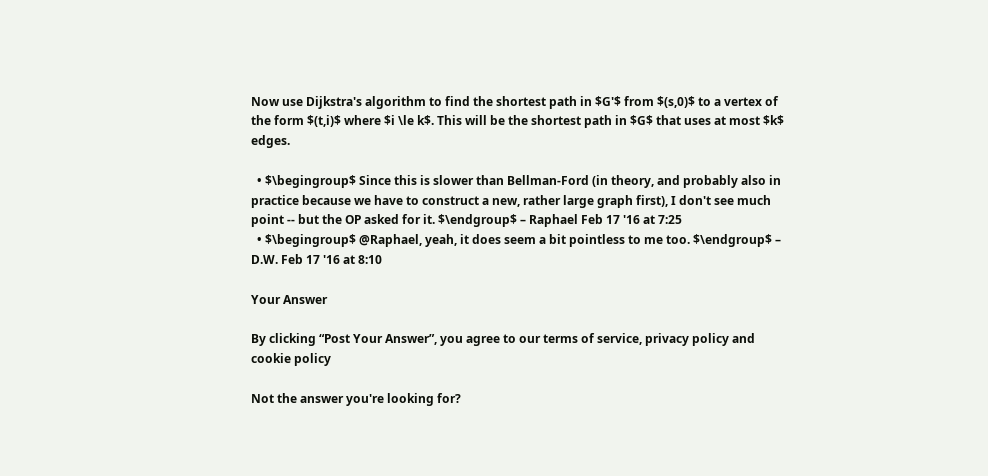Now use Dijkstra's algorithm to find the shortest path in $G'$ from $(s,0)$ to a vertex of the form $(t,i)$ where $i \le k$. This will be the shortest path in $G$ that uses at most $k$ edges.

  • $\begingroup$ Since this is slower than Bellman-Ford (in theory, and probably also in practice because we have to construct a new, rather large graph first), I don't see much point -- but the OP asked for it. $\endgroup$ – Raphael Feb 17 '16 at 7:25
  • $\begingroup$ @Raphael, yeah, it does seem a bit pointless to me too. $\endgroup$ – D.W. Feb 17 '16 at 8:10

Your Answer

By clicking “Post Your Answer”, you agree to our terms of service, privacy policy and cookie policy

Not the answer you're looking for?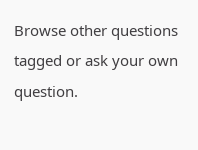Browse other questions tagged or ask your own question.